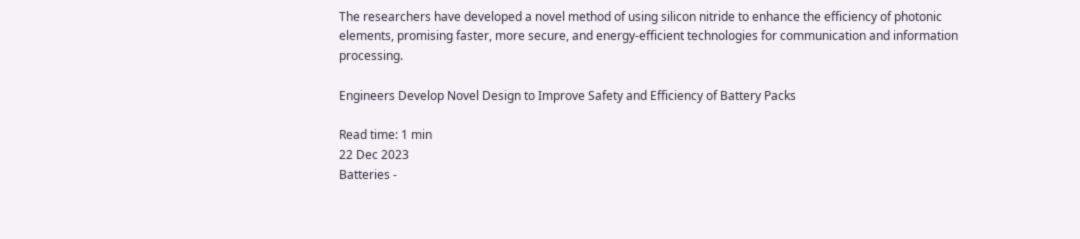The researchers have developed a novel method of using silicon nitride to enhance the efficiency of photonic elements, promising faster, more secure, and energy-efficient technologies for communication and information processing.

Engineers Develop Novel Design to Improve Safety and Efficiency of Battery Packs

Read time: 1 min
22 Dec 2023
Batteries -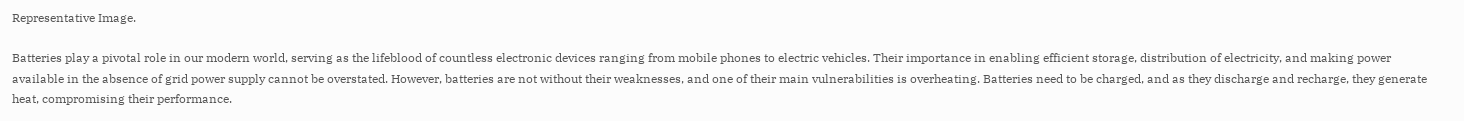Representative Image.

Batteries play a pivotal role in our modern world, serving as the lifeblood of countless electronic devices ranging from mobile phones to electric vehicles. Their importance in enabling efficient storage, distribution of electricity, and making power available in the absence of grid power supply cannot be overstated. However, batteries are not without their weaknesses, and one of their main vulnerabilities is overheating. Batteries need to be charged, and as they discharge and recharge, they generate heat, compromising their performance.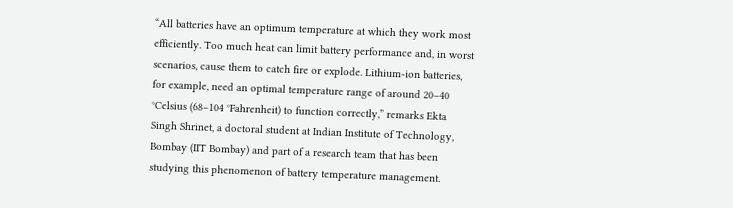“All batteries have an optimum temperature at which they work most efficiently. Too much heat can limit battery performance and, in worst scenarios, cause them to catch fire or explode. Lithium-ion batteries, for example, need an optimal temperature range of around 20–40 °Celsius (68–104 °Fahrenheit) to function correctly,” remarks Ekta Singh Shrinet, a doctoral student at Indian Institute of Technology, Bombay (IIT Bombay) and part of a research team that has been studying this phenomenon of battery temperature management.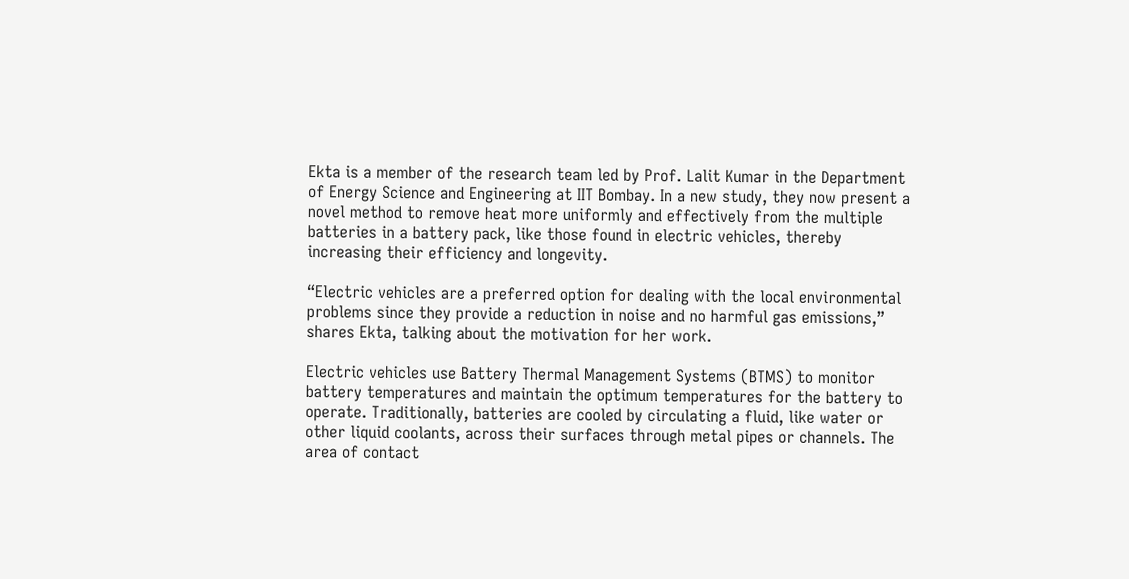Ekta is a member of the research team led by Prof. Lalit Kumar in the Department of Energy Science and Engineering at IIT Bombay. In a new study, they now present a novel method to remove heat more uniformly and effectively from the multiple batteries in a battery pack, like those found in electric vehicles, thereby increasing their efficiency and longevity.

“Electric vehicles are a preferred option for dealing with the local environmental problems since they provide a reduction in noise and no harmful gas emissions,” shares Ekta, talking about the motivation for her work.

Electric vehicles use Battery Thermal Management Systems (BTMS) to monitor battery temperatures and maintain the optimum temperatures for the battery to operate. Traditionally, batteries are cooled by circulating a fluid, like water or other liquid coolants, across their surfaces through metal pipes or channels. The area of contact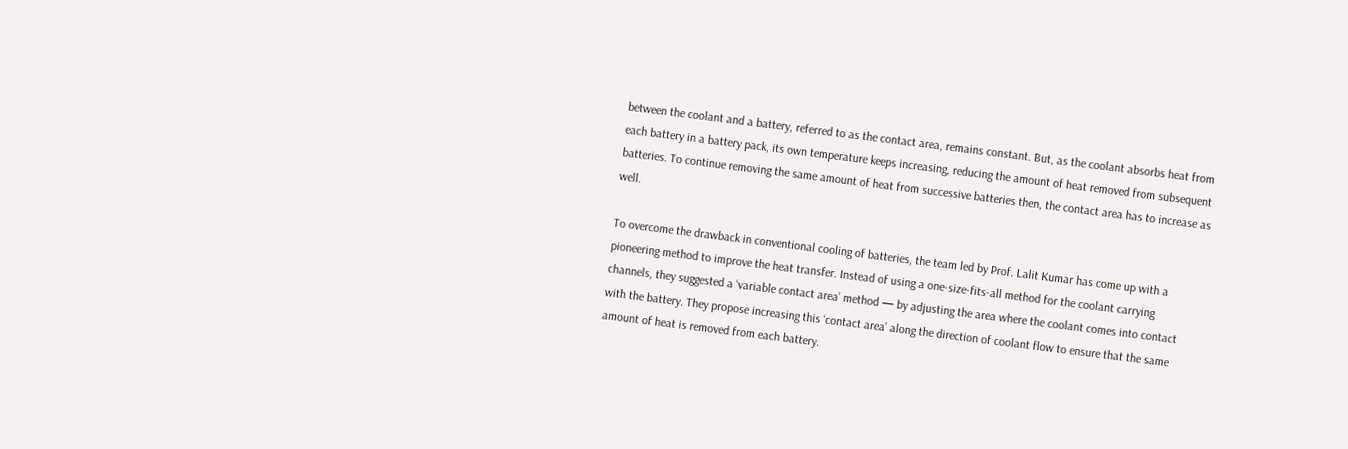between the coolant and a battery, referred to as the contact area, remains constant. But, as the coolant absorbs heat from each battery in a battery pack, its own temperature keeps increasing, reducing the amount of heat removed from subsequent batteries. To continue removing the same amount of heat from successive batteries then, the contact area has to increase as well.

To overcome the drawback in conventional cooling of batteries, the team led by Prof. Lalit Kumar has come up with a pioneering method to improve the heat transfer. Instead of using a one-size-fits-all method for the coolant carrying channels, they suggested a ‘variable contact area’ method — by adjusting the area where the coolant comes into contact with the battery. They propose increasing this ‘contact area’ along the direction of coolant flow to ensure that the same amount of heat is removed from each battery.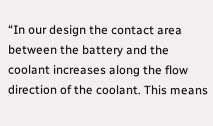“In our design the contact area between the battery and the coolant increases along the flow direction of the coolant. This means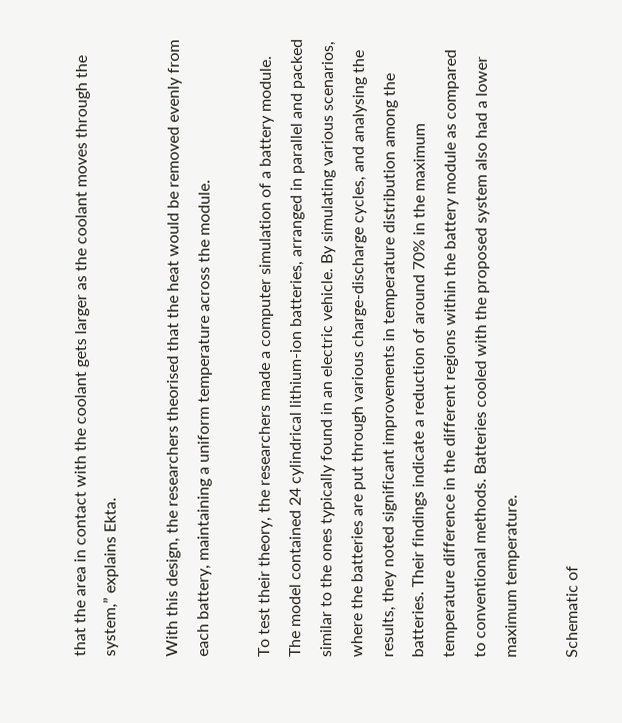that the area in contact with the coolant gets larger as the coolant moves through the system,” explains Ekta.

With this design, the researchers theorised that the heat would be removed evenly from each battery, maintaining a uniform temperature across the module.

To test their theory, the researchers made a computer simulation of a battery module. The model contained 24 cylindrical lithium-ion batteries, arranged in parallel and packed similar to the ones typically found in an electric vehicle. By simulating various scenarios, where the batteries are put through various charge-discharge cycles, and analysing the results, they noted significant improvements in temperature distribution among the batteries. Their findings indicate a reduction of around 70% in the maximum temperature difference in the different regions within the battery module as compared to conventional methods. Batteries cooled with the proposed system also had a lower maximum temperature.

Schematic of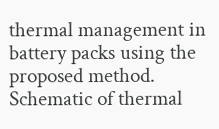thermal management in battery packs using the proposed method.
Schematic of thermal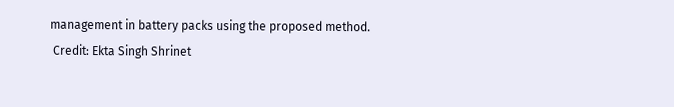management in battery packs using the proposed method.
 Credit: Ekta Singh Shrinet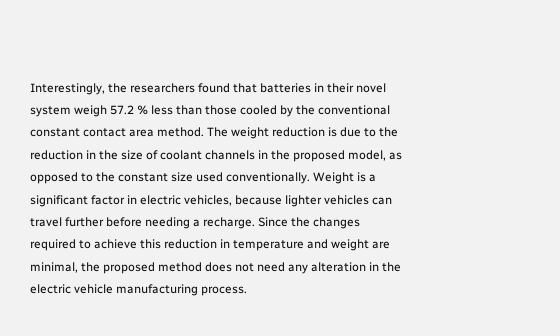Interestingly, the researchers found that batteries in their novel system weigh 57.2 % less than those cooled by the conventional constant contact area method. The weight reduction is due to the reduction in the size of coolant channels in the proposed model, as opposed to the constant size used conventionally. Weight is a significant factor in electric vehicles, because lighter vehicles can travel further before needing a recharge. Since the changes required to achieve this reduction in temperature and weight are minimal, the proposed method does not need any alteration in the electric vehicle manufacturing process.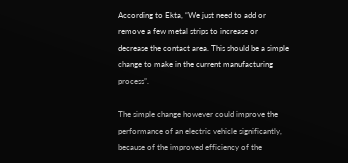According to Ekta, “We just need to add or remove a few metal strips to increase or decrease the contact area. This should be a simple change to make in the current manufacturing process”.

The simple change however could improve the performance of an electric vehicle significantly, because of the improved efficiency of the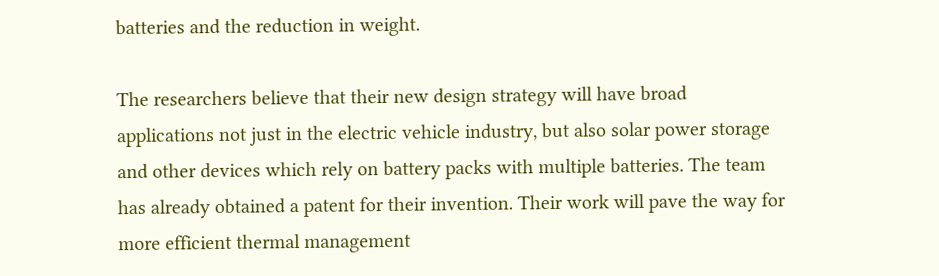batteries and the reduction in weight.

The researchers believe that their new design strategy will have broad applications not just in the electric vehicle industry, but also solar power storage and other devices which rely on battery packs with multiple batteries. The team has already obtained a patent for their invention. Their work will pave the way for more efficient thermal management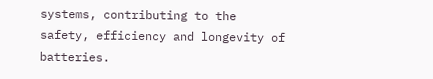systems, contributing to the safety, efficiency and longevity of batteries.